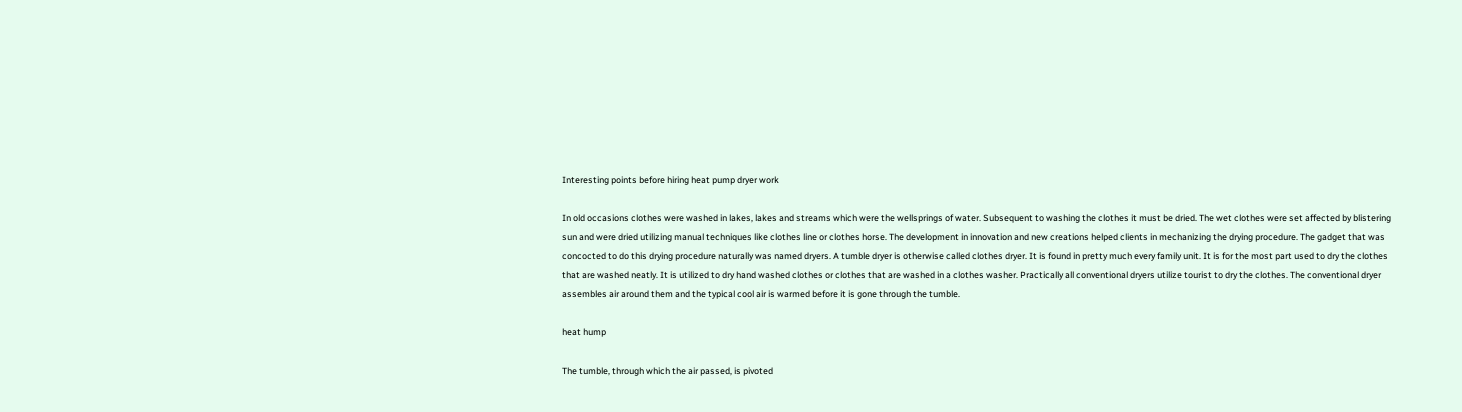Interesting points before hiring heat pump dryer work

In old occasions clothes were washed in lakes, lakes and streams which were the wellsprings of water. Subsequent to washing the clothes it must be dried. The wet clothes were set affected by blistering sun and were dried utilizing manual techniques like clothes line or clothes horse. The development in innovation and new creations helped clients in mechanizing the drying procedure. The gadget that was concocted to do this drying procedure naturally was named dryers. A tumble dryer is otherwise called clothes dryer. It is found in pretty much every family unit. It is for the most part used to dry the clothes that are washed neatly. It is utilized to dry hand washed clothes or clothes that are washed in a clothes washer. Practically all conventional dryers utilize tourist to dry the clothes. The conventional dryer assembles air around them and the typical cool air is warmed before it is gone through the tumble.

heat hump

The tumble, through which the air passed, is pivoted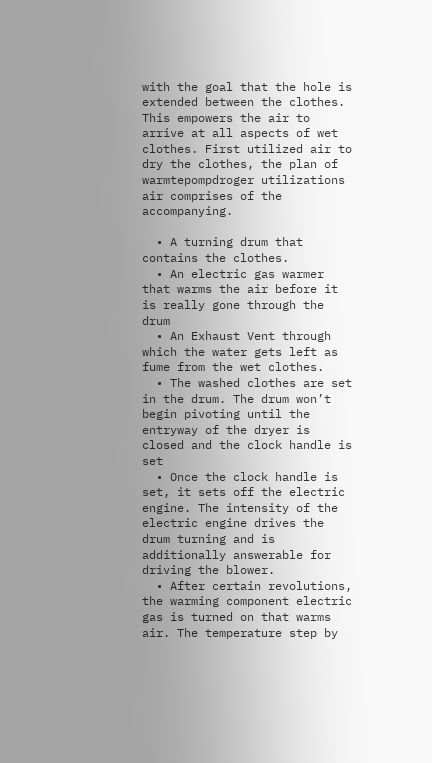with the goal that the hole is extended between the clothes. This empowers the air to arrive at all aspects of wet clothes. First utilized air to dry the clothes, the plan of warmtepompdroger utilizations air comprises of the accompanying.

  • A turning drum that contains the clothes.
  • An electric gas warmer that warms the air before it is really gone through the drum
  • An Exhaust Vent through which the water gets left as fume from the wet clothes.
  • The washed clothes are set in the drum. The drum won’t begin pivoting until the entryway of the dryer is closed and the clock handle is set
  • Once the clock handle is set, it sets off the electric engine. The intensity of the electric engine drives the drum turning and is additionally answerable for driving the blower.
  • After certain revolutions, the warming component electric gas is turned on that warms air. The temperature step by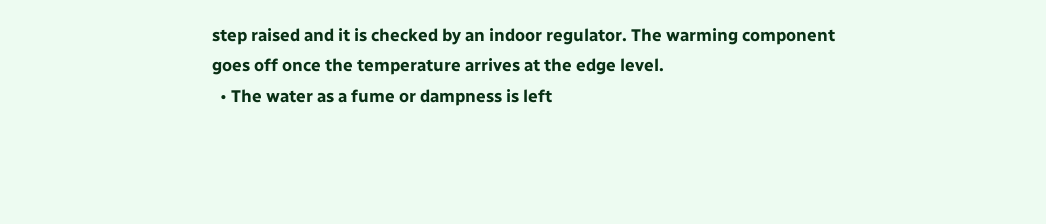step raised and it is checked by an indoor regulator. The warming component goes off once the temperature arrives at the edge level.
  • The water as a fume or dampness is left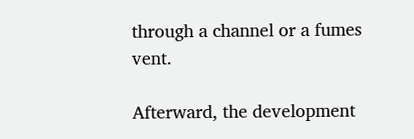through a channel or a fumes vent.

Afterward, the development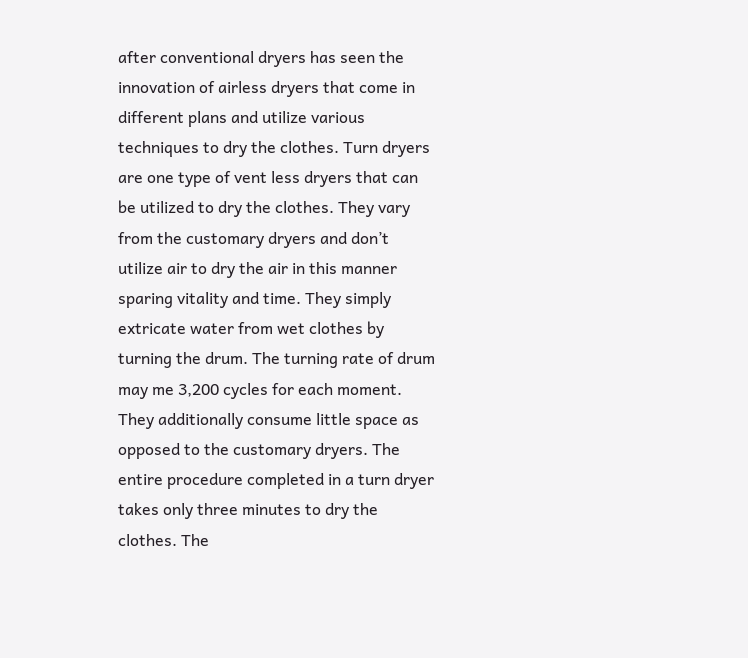after conventional dryers has seen the innovation of airless dryers that come in different plans and utilize various techniques to dry the clothes. Turn dryers are one type of vent less dryers that can be utilized to dry the clothes. They vary from the customary dryers and don’t utilize air to dry the air in this manner sparing vitality and time. They simply extricate water from wet clothes by turning the drum. The turning rate of drum may me 3,200 cycles for each moment. They additionally consume little space as opposed to the customary dryers. The entire procedure completed in a turn dryer takes only three minutes to dry the clothes. The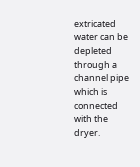extricated water can be depleted through a channel pipe which is connected with the dryer.